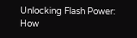Unlocking Flash Power: How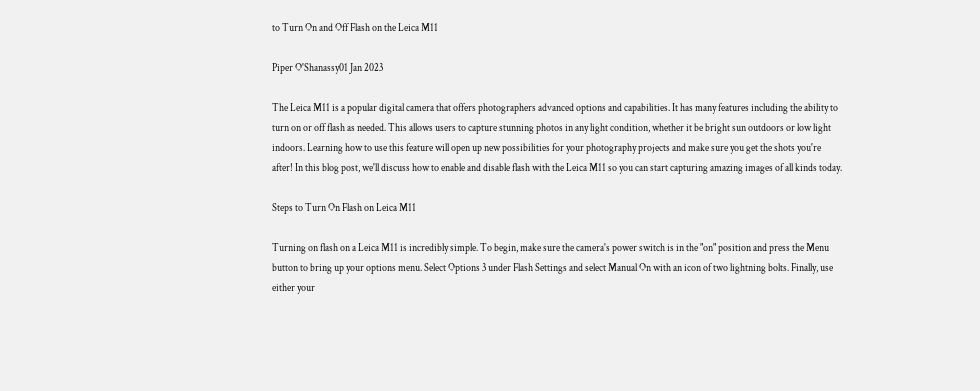to Turn On and Off Flash on the Leica M11

Piper O'Shanassy01 Jan 2023

The Leica M11 is a popular digital camera that offers photographers advanced options and capabilities. It has many features including the ability to turn on or off flash as needed. This allows users to capture stunning photos in any light condition, whether it be bright sun outdoors or low light indoors. Learning how to use this feature will open up new possibilities for your photography projects and make sure you get the shots you're after! In this blog post, we'll discuss how to enable and disable flash with the Leica M11 so you can start capturing amazing images of all kinds today.

Steps to Turn On Flash on Leica M11

Turning on flash on a Leica M11 is incredibly simple. To begin, make sure the camera's power switch is in the "on" position and press the Menu button to bring up your options menu. Select Options 3 under Flash Settings and select Manual On with an icon of two lightning bolts. Finally, use either your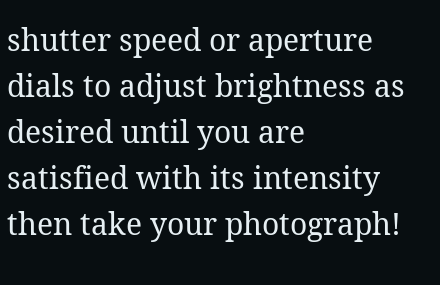shutter speed or aperture dials to adjust brightness as desired until you are satisfied with its intensity then take your photograph!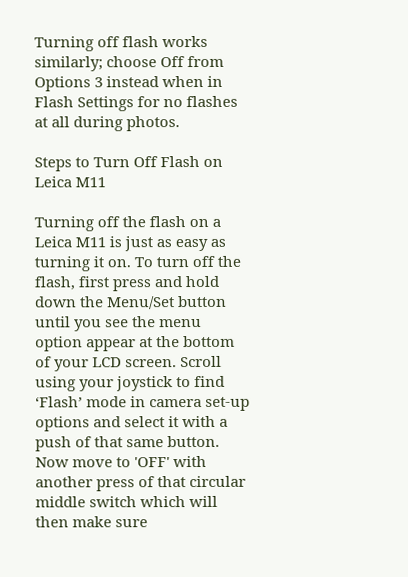Turning off flash works similarly; choose Off from Options 3 instead when in Flash Settings for no flashes at all during photos.

Steps to Turn Off Flash on Leica M11

Turning off the flash on a Leica M11 is just as easy as turning it on. To turn off the flash, first press and hold down the Menu/Set button until you see the menu option appear at the bottom of your LCD screen. Scroll using your joystick to find ‘Flash’ mode in camera set-up options and select it with a push of that same button. Now move to 'OFF' with another press of that circular middle switch which will then make sure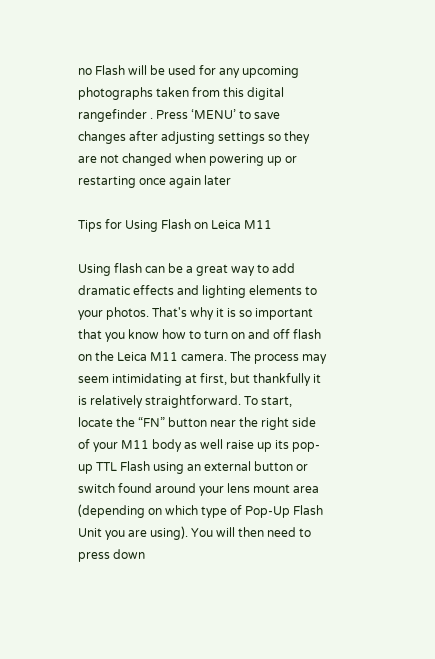no Flash will be used for any upcoming photographs taken from this digital rangefinder . Press ‘MENU’ to save changes after adjusting settings so they are not changed when powering up or restarting once again later

Tips for Using Flash on Leica M11

Using flash can be a great way to add dramatic effects and lighting elements to your photos. That's why it is so important that you know how to turn on and off flash on the Leica M11 camera. The process may seem intimidating at first, but thankfully it is relatively straightforward. To start, locate the “FN” button near the right side of your M11 body as well raise up its pop-up TTL Flash using an external button or switch found around your lens mount area (depending on which type of Pop-Up Flash Unit you are using). You will then need to press down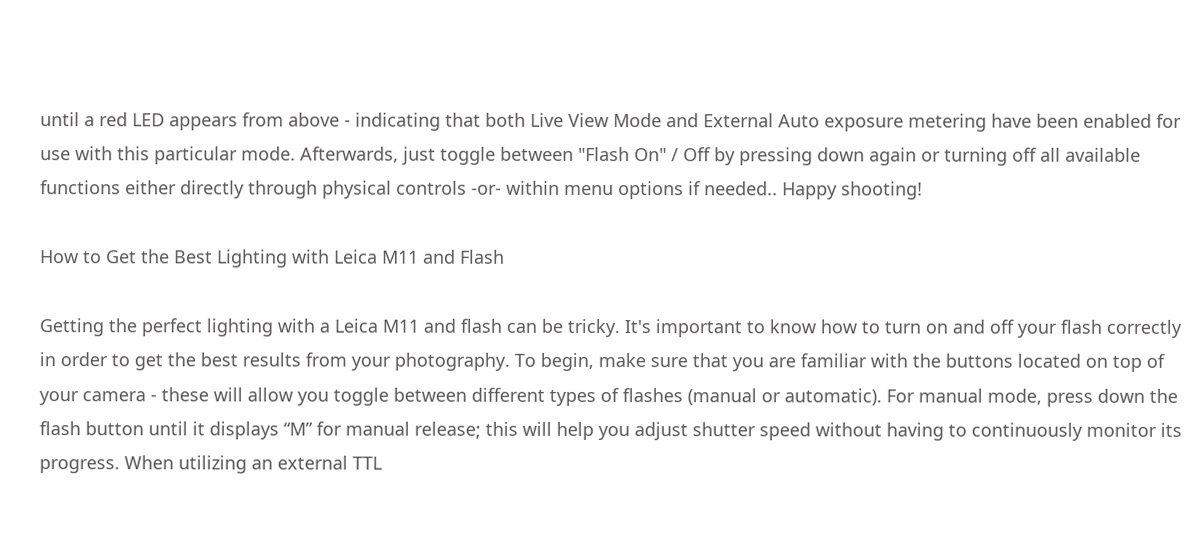until a red LED appears from above - indicating that both Live View Mode and External Auto exposure metering have been enabled for use with this particular mode. Afterwards, just toggle between "Flash On" / Off by pressing down again or turning off all available functions either directly through physical controls -or- within menu options if needed.. Happy shooting!

How to Get the Best Lighting with Leica M11 and Flash

Getting the perfect lighting with a Leica M11 and flash can be tricky. It's important to know how to turn on and off your flash correctly in order to get the best results from your photography. To begin, make sure that you are familiar with the buttons located on top of your camera - these will allow you toggle between different types of flashes (manual or automatic). For manual mode, press down the flash button until it displays “M” for manual release; this will help you adjust shutter speed without having to continuously monitor its progress. When utilizing an external TTL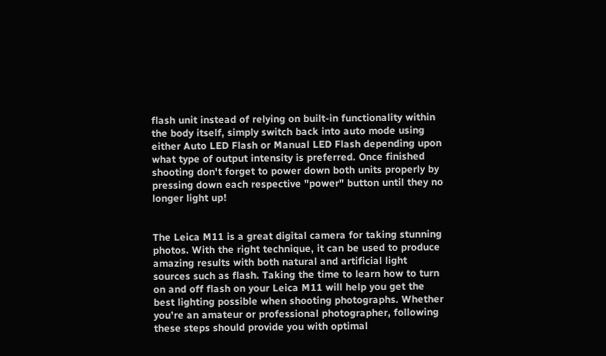flash unit instead of relying on built-in functionality within the body itself, simply switch back into auto mode using either Auto LED Flash or Manual LED Flash depending upon what type of output intensity is preferred. Once finished shooting don't forget to power down both units properly by pressing down each respective "power" button until they no longer light up!


The Leica M11 is a great digital camera for taking stunning photos. With the right technique, it can be used to produce amazing results with both natural and artificial light sources such as flash. Taking the time to learn how to turn on and off flash on your Leica M11 will help you get the best lighting possible when shooting photographs. Whether you’re an amateur or professional photographer, following these steps should provide you with optimal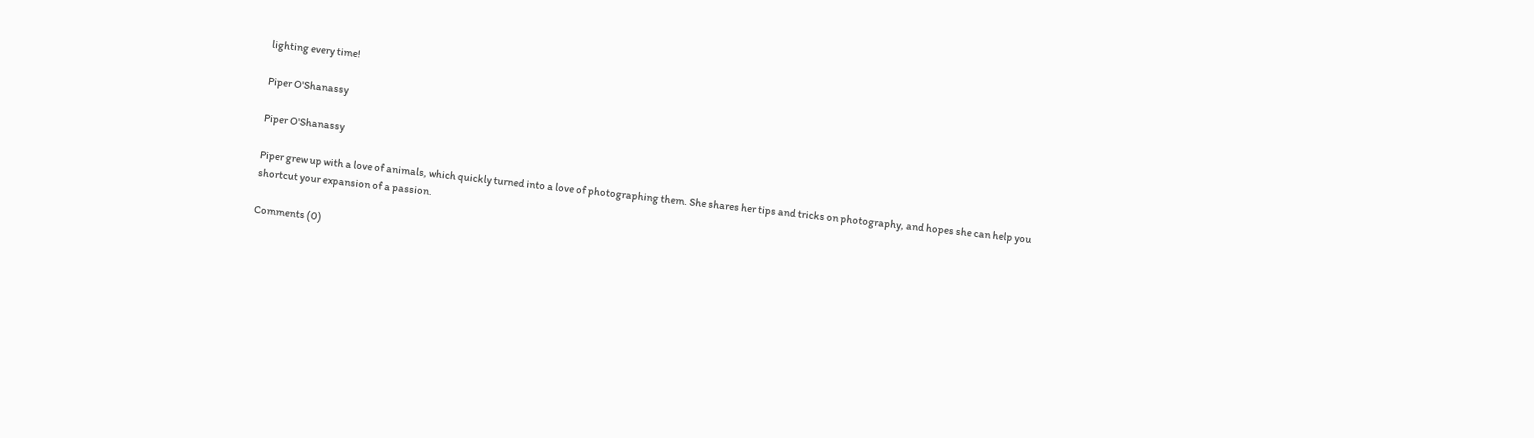lighting every time!

Piper O'Shanassy

Piper O'Shanassy

Piper grew up with a love of animals, which quickly turned into a love of photographing them. She shares her tips and tricks on photography, and hopes she can help you shortcut your expansion of a passion.

Comments (0)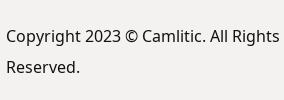Copyright 2023 © Camlitic. All Rights Reserved.